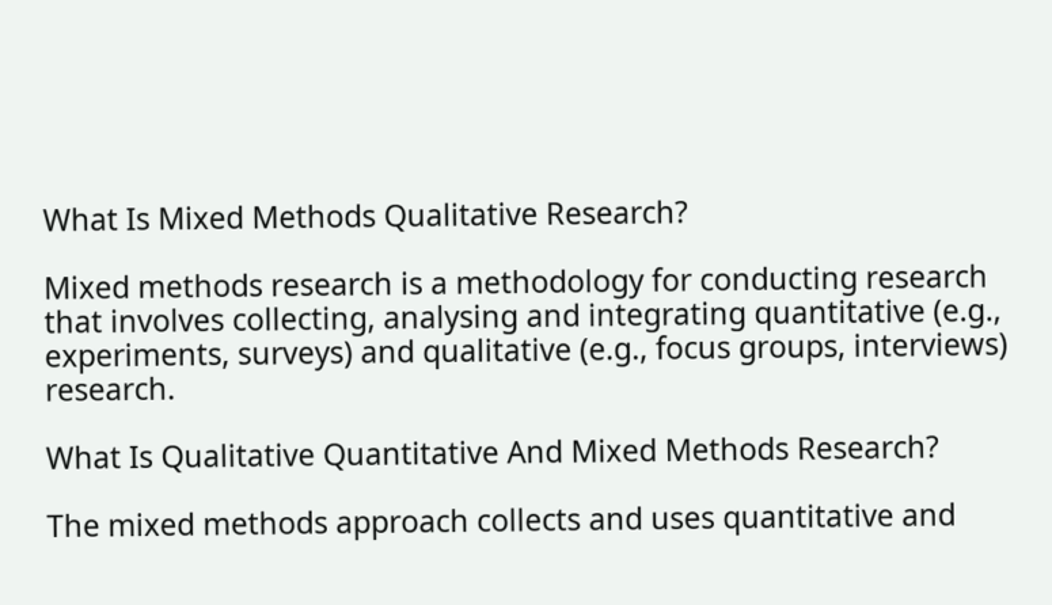What Is Mixed Methods Qualitative Research?

Mixed methods research is a methodology for conducting research that involves collecting, analysing and integrating quantitative (e.g., experiments, surveys) and qualitative (e.g., focus groups, interviews) research.

What Is Qualitative Quantitative And Mixed Methods Research?

The mixed methods approach collects and uses quantitative and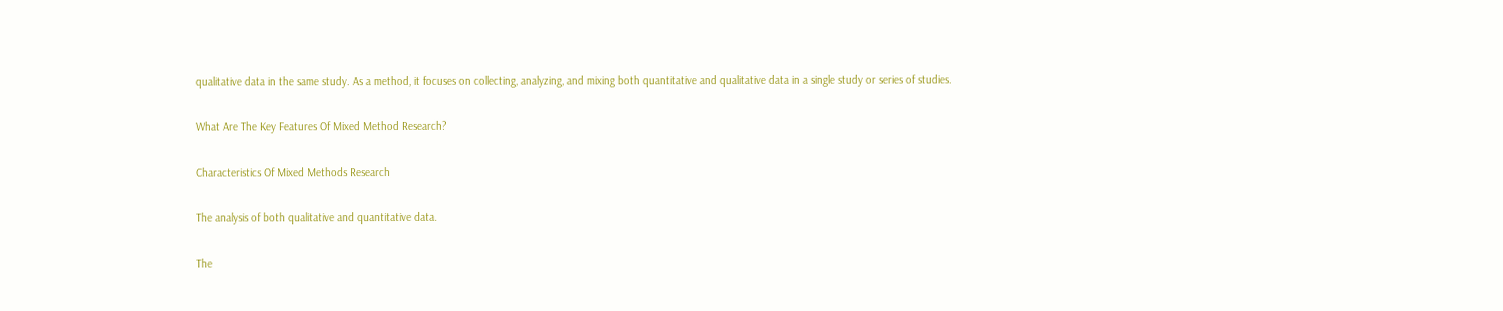qualitative data in the same study. As a method, it focuses on collecting, analyzing, and mixing both quantitative and qualitative data in a single study or series of studies.

What Are The Key Features Of Mixed Method Research?

Characteristics Of Mixed Methods Research

The analysis of both qualitative and quantitative data.

The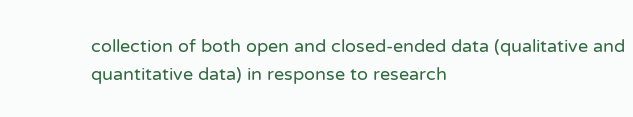collection of both open and closed-ended data (qualitative and quantitative data) in response to research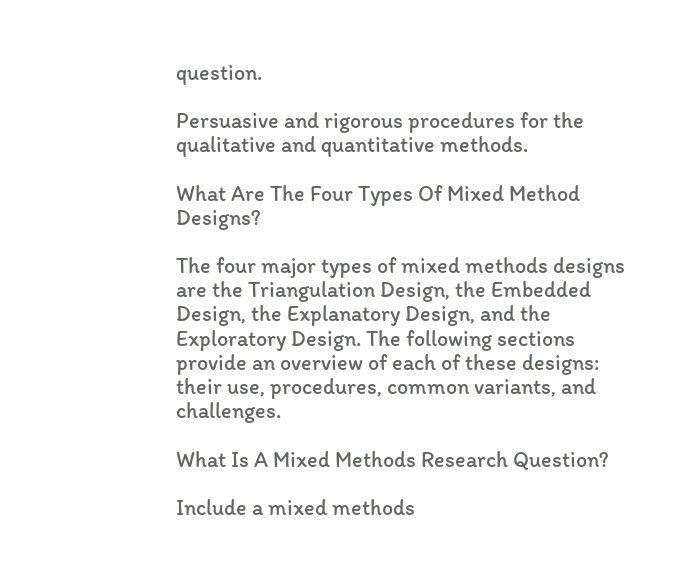question.

Persuasive and rigorous procedures for the qualitative and quantitative methods.

What Are The Four Types Of Mixed Method Designs?

The four major types of mixed methods designs are the Triangulation Design, the Embedded Design, the Explanatory Design, and the Exploratory Design. The following sections provide an overview of each of these designs: their use, procedures, common variants, and challenges.

What Is A Mixed Methods Research Question?

Include a mixed methods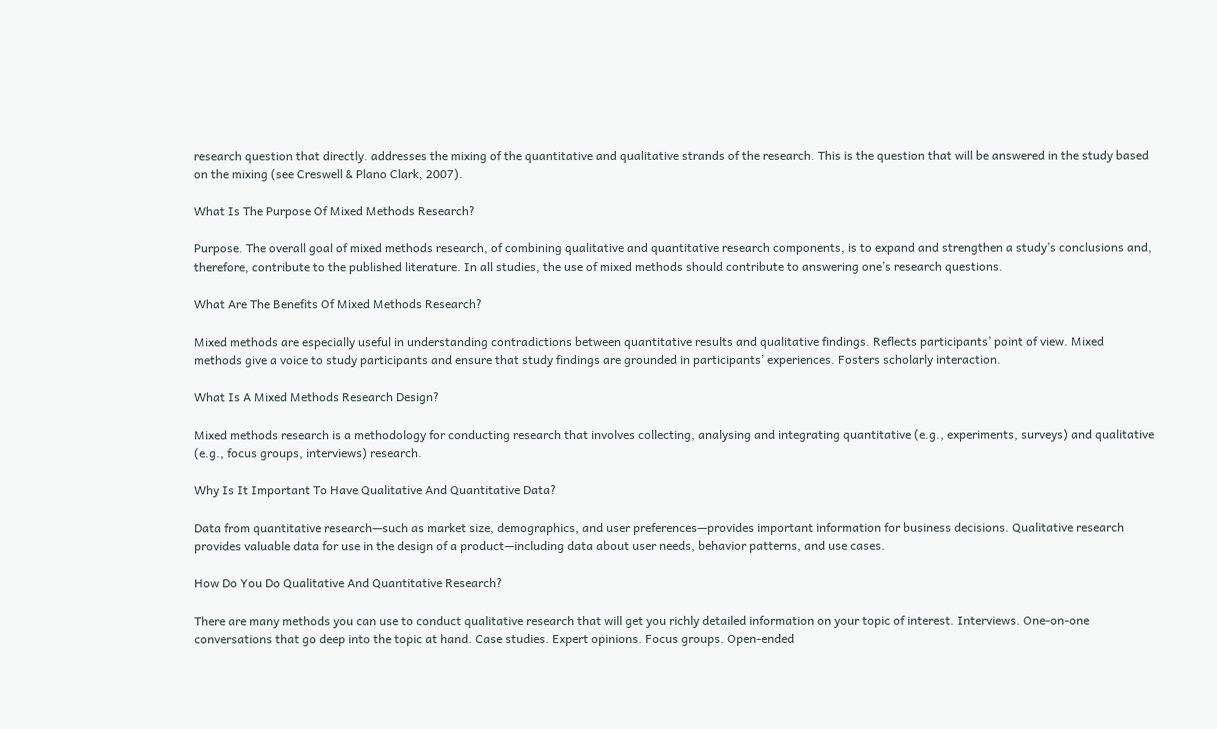research question that directly. addresses the mixing of the quantitative and qualitative strands of the research. This is the question that will be answered in the study based on the mixing (see Creswell & Plano Clark, 2007).

What Is The Purpose Of Mixed Methods Research?

Purpose. The overall goal of mixed methods research, of combining qualitative and quantitative research components, is to expand and strengthen a study’s conclusions and, therefore, contribute to the published literature. In all studies, the use of mixed methods should contribute to answering one’s research questions.

What Are The Benefits Of Mixed Methods Research?

Mixed methods are especially useful in understanding contradictions between quantitative results and qualitative findings. Reflects participants’ point of view. Mixed methods give a voice to study participants and ensure that study findings are grounded in participants’ experiences. Fosters scholarly interaction.

What Is A Mixed Methods Research Design?

Mixed methods research is a methodology for conducting research that involves collecting, analysing and integrating quantitative (e.g., experiments, surveys) and qualitative (e.g., focus groups, interviews) research.

Why Is It Important To Have Qualitative And Quantitative Data?

Data from quantitative research—such as market size, demographics, and user preferences—provides important information for business decisions. Qualitative research provides valuable data for use in the design of a product—including data about user needs, behavior patterns, and use cases.

How Do You Do Qualitative And Quantitative Research?

There are many methods you can use to conduct qualitative research that will get you richly detailed information on your topic of interest. Interviews. One-on-one conversations that go deep into the topic at hand. Case studies. Expert opinions. Focus groups. Open-ended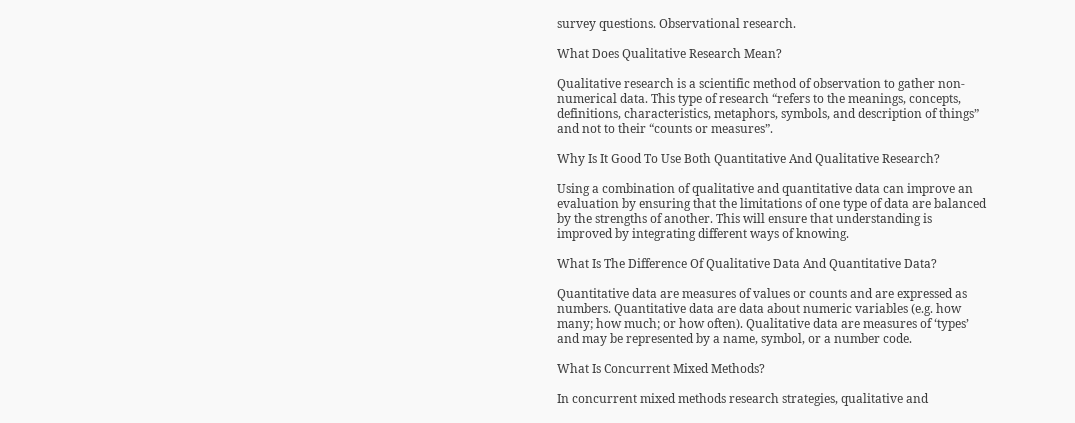survey questions. Observational research.

What Does Qualitative Research Mean?

Qualitative research is a scientific method of observation to gather non-numerical data. This type of research “refers to the meanings, concepts, definitions, characteristics, metaphors, symbols, and description of things” and not to their “counts or measures”.

Why Is It Good To Use Both Quantitative And Qualitative Research?

Using a combination of qualitative and quantitative data can improve an evaluation by ensuring that the limitations of one type of data are balanced by the strengths of another. This will ensure that understanding is improved by integrating different ways of knowing.

What Is The Difference Of Qualitative Data And Quantitative Data?

Quantitative data are measures of values or counts and are expressed as numbers. Quantitative data are data about numeric variables (e.g. how many; how much; or how often). Qualitative data are measures of ‘types’ and may be represented by a name, symbol, or a number code.

What Is Concurrent Mixed Methods?

In concurrent mixed methods research strategies, qualitative and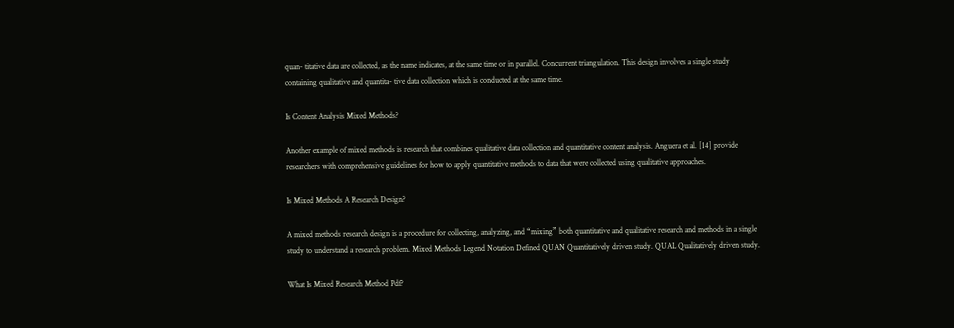quan- titative data are collected, as the name indicates, at the same time or in parallel. Concurrent triangulation. This design involves a single study containing qualitative and quantita- tive data collection which is conducted at the same time.

Is Content Analysis Mixed Methods?

Another example of mixed methods is research that combines qualitative data collection and quantitative content analysis. Anguera et al. [14] provide researchers with comprehensive guidelines for how to apply quantitative methods to data that were collected using qualitative approaches.

Is Mixed Methods A Research Design?

A mixed methods research design is a procedure for collecting, analyzing, and “mixing” both quantitative and qualitative research and methods in a single study to understand a research problem. Mixed Methods Legend Notation Defined QUAN Quantitatively driven study. QUAL Qualitatively driven study.

What Is Mixed Research Method Pdf?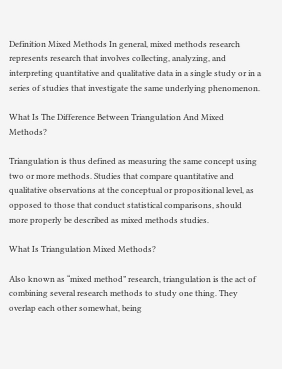Definition Mixed Methods In general, mixed methods research represents research that involves collecting, analyzing, and interpreting quantitative and qualitative data in a single study or in a series of studies that investigate the same underlying phenomenon.

What Is The Difference Between Triangulation And Mixed Methods?

Triangulation is thus defined as measuring the same concept using two or more methods. Studies that compare quantitative and qualitative observations at the conceptual or propositional level, as opposed to those that conduct statistical comparisons, should more properly be described as mixed methods studies.

What Is Triangulation Mixed Methods?

Also known as “mixed method” research, triangulation is the act of combining several research methods to study one thing. They overlap each other somewhat, being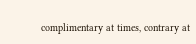complimentary at times, contrary at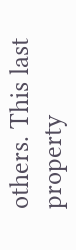others. This last property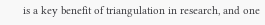is a key benefit of triangulation in research, and one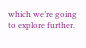which we’re going to explore further.